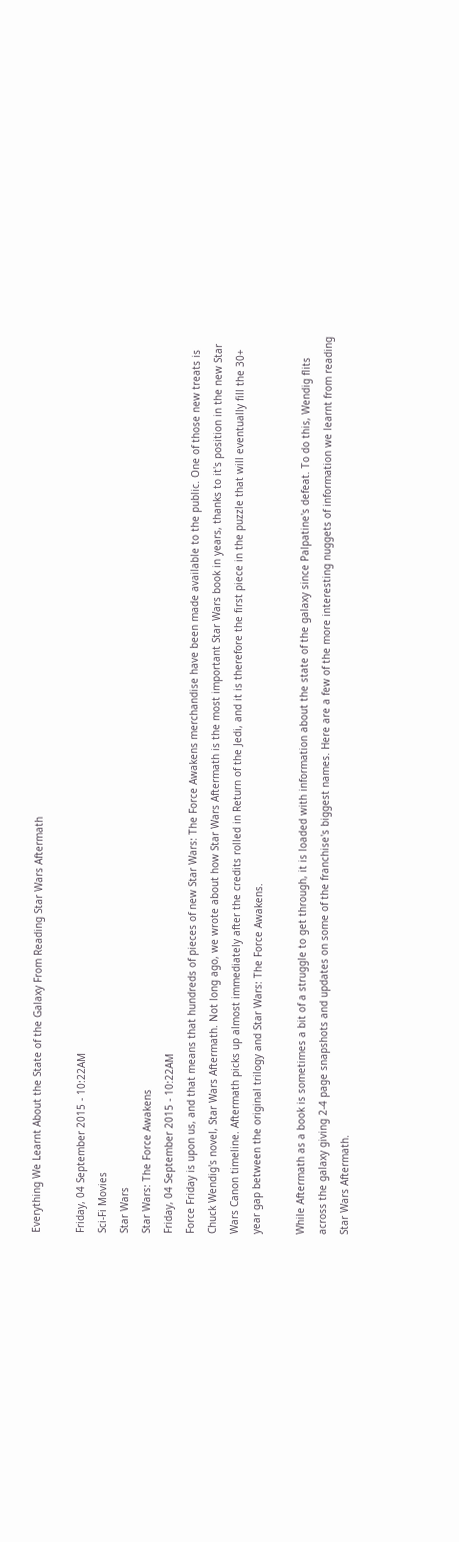Everything We Learnt About the State of the Galaxy From Reading Star Wars Aftermath

Friday, 04 September 2015 - 10:22AM
Sci-Fi Movies
Star Wars
Star Wars: The Force Awakens
Friday, 04 September 2015 - 10:22AM
Force Friday is upon us, and that means that hundreds of pieces of new Star Wars: The Force Awakens merchandise have been made available to the public. One of those new treats is Chuck Wendig's novel, Star Wars Aftermath. Not long ago, we wrote about how Star Wars Aftermath is the most important Star Wars book in years, thanks to it's position in the new Star Wars Canon timeline. Aftermath picks up almost immediately after the credits rolled in Return of the Jedi, and it is therefore the first piece in the puzzle that will eventually fill the 30+ year gap between the original trilogy and Star Wars: The Force Awakens.

While Aftermath as a book is sometimes a bit of a struggle to get through, it is loaded with information about the state of the galaxy since Palpatine's defeat. To do this, Wendig flits across the galaxy giving 2-4 page snapshots and updates on some of the franchise's biggest names. Here are a few of the more interesting nuggets of information we learnt from reading Star Wars Aftermath.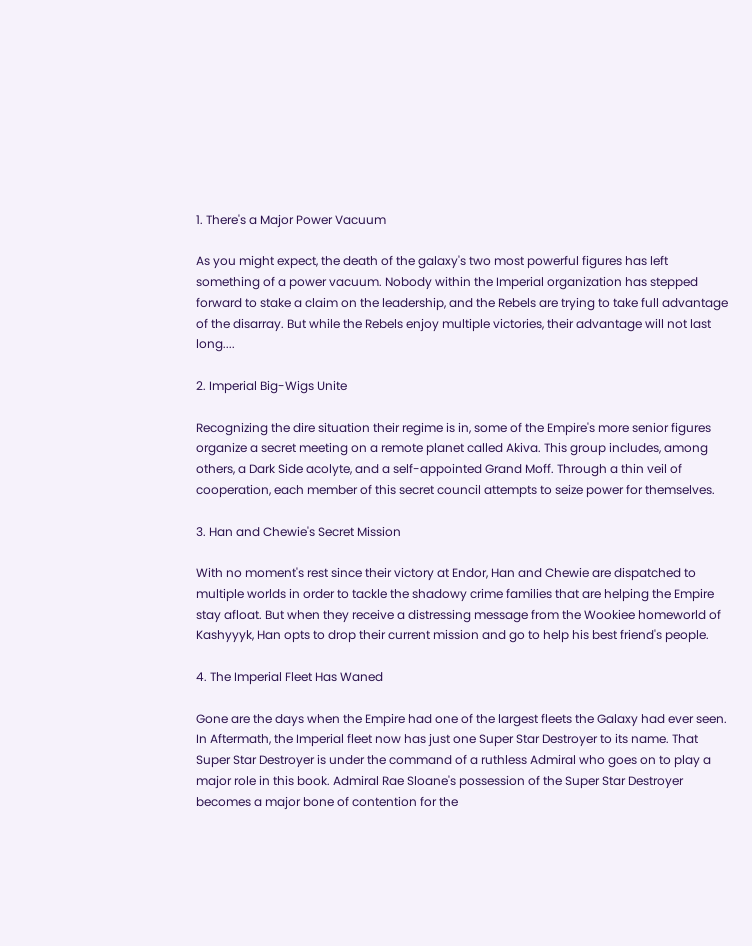1. There's a Major Power Vacuum

As you might expect, the death of the galaxy's two most powerful figures has left something of a power vacuum. Nobody within the Imperial organization has stepped forward to stake a claim on the leadership, and the Rebels are trying to take full advantage of the disarray. But while the Rebels enjoy multiple victories, their advantage will not last long....

2. Imperial Big-Wigs Unite

Recognizing the dire situation their regime is in, some of the Empire's more senior figures organize a secret meeting on a remote planet called Akiva. This group includes, among others, a Dark Side acolyte, and a self-appointed Grand Moff. Through a thin veil of cooperation, each member of this secret council attempts to seize power for themselves.

3. Han and Chewie's Secret Mission

With no moment's rest since their victory at Endor, Han and Chewie are dispatched to multiple worlds in order to tackle the shadowy crime families that are helping the Empire stay afloat. But when they receive a distressing message from the Wookiee homeworld of Kashyyyk, Han opts to drop their current mission and go to help his best friend's people.

4. The Imperial Fleet Has Waned

Gone are the days when the Empire had one of the largest fleets the Galaxy had ever seen. In Aftermath, the Imperial fleet now has just one Super Star Destroyer to its name. That Super Star Destroyer is under the command of a ruthless Admiral who goes on to play a major role in this book. Admiral Rae Sloane's possession of the Super Star Destroyer becomes a major bone of contention for the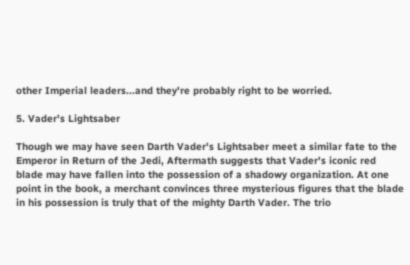other Imperial leaders...and they're probably right to be worried.

5. Vader's Lightsaber

Though we may have seen Darth Vader's Lightsaber meet a similar fate to the Emperor in Return of the Jedi, Aftermath suggests that Vader's iconic red blade may have fallen into the possession of a shadowy organization. At one point in the book, a merchant convinces three mysterious figures that the blade in his possession is truly that of the mighty Darth Vader. The trio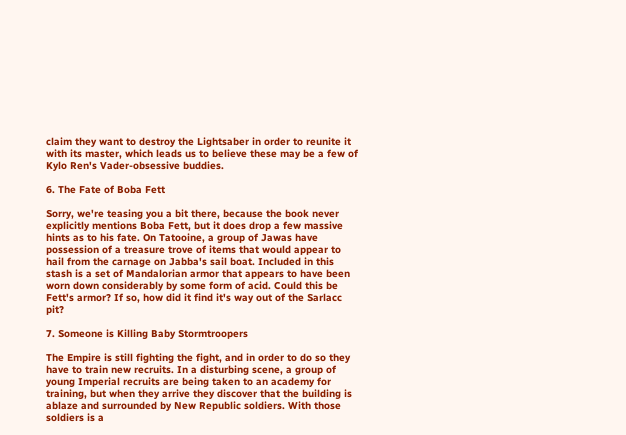claim they want to destroy the Lightsaber in order to reunite it with its master, which leads us to believe these may be a few of Kylo Ren's Vader-obsessive buddies.

6. The Fate of Boba Fett

Sorry, we're teasing you a bit there, because the book never explicitly mentions Boba Fett, but it does drop a few massive hints as to his fate. On Tatooine, a group of Jawas have possession of a treasure trove of items that would appear to hail from the carnage on Jabba's sail boat. Included in this stash is a set of Mandalorian armor that appears to have been worn down considerably by some form of acid. Could this be Fett's armor? If so, how did it find it's way out of the Sarlacc pit?

7. Someone is Killing Baby Stormtroopers

The Empire is still fighting the fight, and in order to do so they have to train new recruits. In a disturbing scene, a group of young Imperial recruits are being taken to an academy for training, but when they arrive they discover that the building is ablaze and surrounded by New Republic soldiers. With those soldiers is a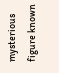mysterious figure known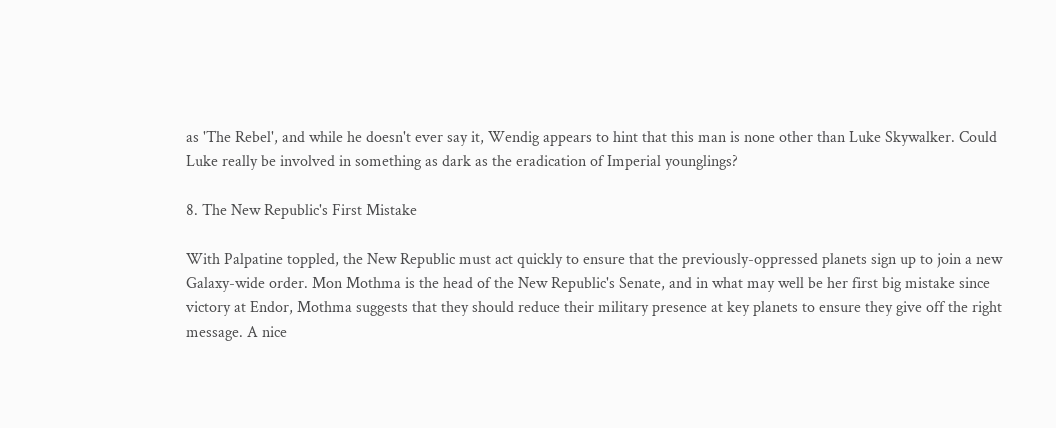as 'The Rebel', and while he doesn't ever say it, Wendig appears to hint that this man is none other than Luke Skywalker. Could Luke really be involved in something as dark as the eradication of Imperial younglings?

8. The New Republic's First Mistake

With Palpatine toppled, the New Republic must act quickly to ensure that the previously-oppressed planets sign up to join a new Galaxy-wide order. Mon Mothma is the head of the New Republic's Senate, and in what may well be her first big mistake since victory at Endor, Mothma suggests that they should reduce their military presence at key planets to ensure they give off the right message. A nice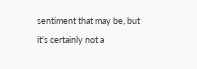sentiment that may be, but it's certainly not a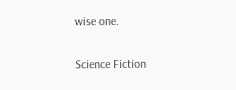wise one.

Science Fiction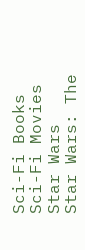Sci-Fi Books
Sci-Fi Movies
Star Wars
Star Wars: The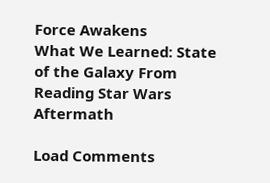Force Awakens
What We Learned: State of the Galaxy From Reading Star Wars Aftermath

Load Comments